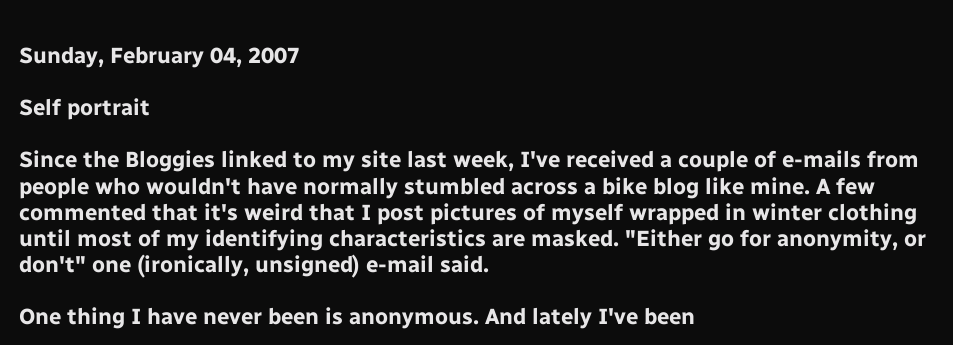Sunday, February 04, 2007

Self portrait

Since the Bloggies linked to my site last week, I've received a couple of e-mails from people who wouldn't have normally stumbled across a bike blog like mine. A few commented that it's weird that I post pictures of myself wrapped in winter clothing until most of my identifying characteristics are masked. "Either go for anonymity, or don't" one (ironically, unsigned) e-mail said.

One thing I have never been is anonymous. And lately I've been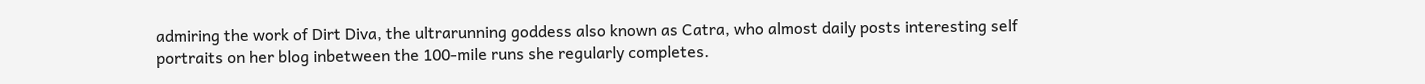admiring the work of Dirt Diva, the ultrarunning goddess also known as Catra, who almost daily posts interesting self portraits on her blog inbetween the 100-mile runs she regularly completes.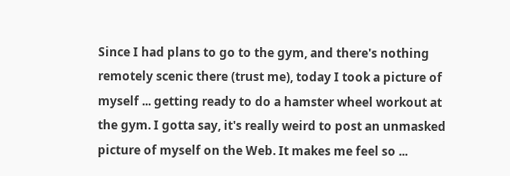Since I had plans to go to the gym, and there's nothing remotely scenic there (trust me), today I took a picture of myself ... getting ready to do a hamster wheel workout at the gym. I gotta say, it's really weird to post an unmasked picture of myself on the Web. It makes me feel so ...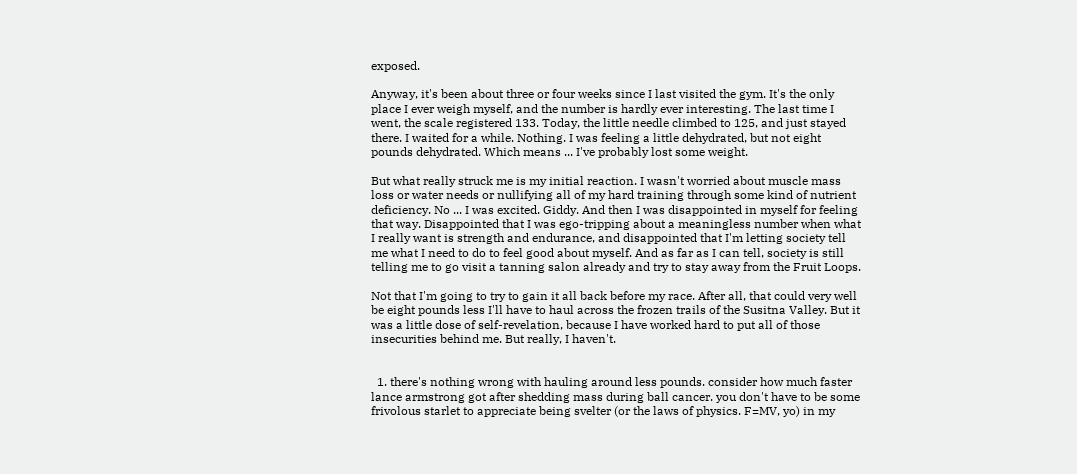exposed.

Anyway, it's been about three or four weeks since I last visited the gym. It's the only place I ever weigh myself, and the number is hardly ever interesting. The last time I went, the scale registered 133. Today, the little needle climbed to 125, and just stayed there. I waited for a while. Nothing. I was feeling a little dehydrated, but not eight pounds dehydrated. Which means ... I've probably lost some weight.

But what really struck me is my initial reaction. I wasn't worried about muscle mass loss or water needs or nullifying all of my hard training through some kind of nutrient deficiency. No ... I was excited. Giddy. And then I was disappointed in myself for feeling that way. Disappointed that I was ego-tripping about a meaningless number when what I really want is strength and endurance, and disappointed that I'm letting society tell me what I need to do to feel good about myself. And as far as I can tell, society is still telling me to go visit a tanning salon already and try to stay away from the Fruit Loops.

Not that I'm going to try to gain it all back before my race. After all, that could very well be eight pounds less I'll have to haul across the frozen trails of the Susitna Valley. But it was a little dose of self-revelation, because I have worked hard to put all of those insecurities behind me. But really, I haven't.


  1. there's nothing wrong with hauling around less pounds. consider how much faster lance armstrong got after shedding mass during ball cancer. you don't have to be some frivolous starlet to appreciate being svelter (or the laws of physics. F=MV, yo) in my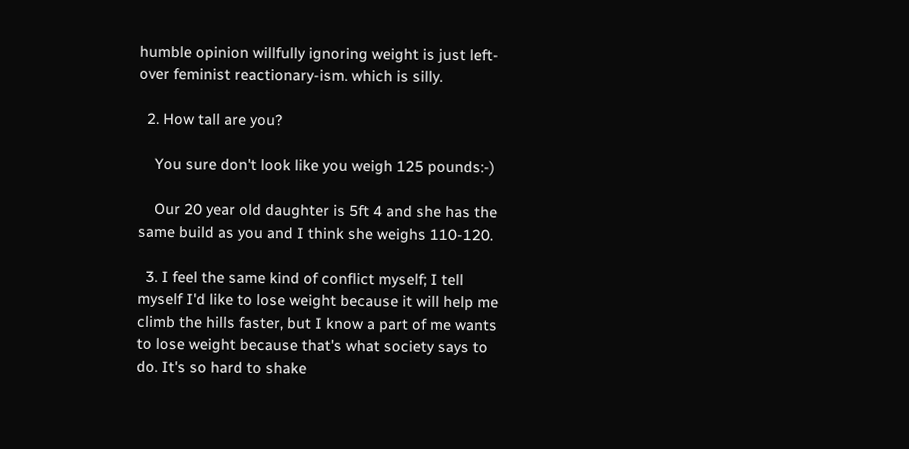humble opinion willfully ignoring weight is just left-over feminist reactionary-ism. which is silly.

  2. How tall are you?

    You sure don't look like you weigh 125 pounds:-)

    Our 20 year old daughter is 5ft 4 and she has the same build as you and I think she weighs 110-120.

  3. I feel the same kind of conflict myself; I tell myself I'd like to lose weight because it will help me climb the hills faster, but I know a part of me wants to lose weight because that's what society says to do. It's so hard to shake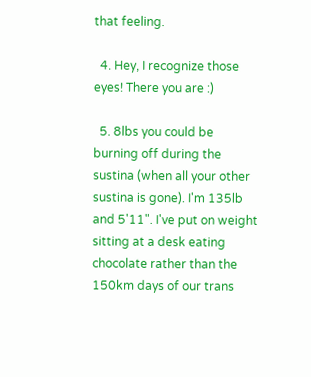that feeling.

  4. Hey, I recognize those eyes! There you are :)

  5. 8lbs you could be burning off during the sustina (when all your other sustina is gone). I'm 135lb and 5'11". I've put on weight sitting at a desk eating chocolate rather than the 150km days of our trans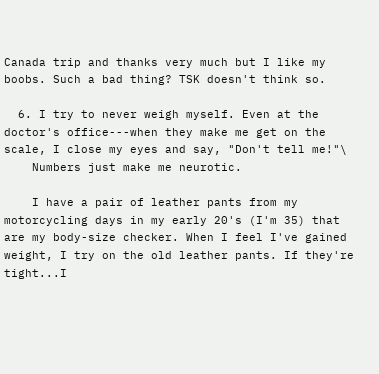Canada trip and thanks very much but I like my boobs. Such a bad thing? TSK doesn't think so.

  6. I try to never weigh myself. Even at the doctor's office---when they make me get on the scale, I close my eyes and say, "Don't tell me!"\
    Numbers just make me neurotic.

    I have a pair of leather pants from my motorcycling days in my early 20's (I'm 35) that are my body-size checker. When I feel I've gained weight, I try on the old leather pants. If they're tight...I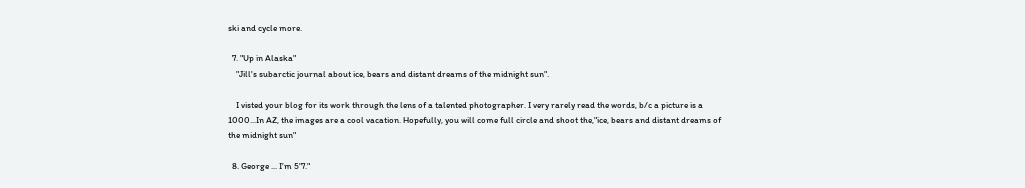ski and cycle more.

  7. "Up in Alaska"
    "Jill's subarctic journal about ice, bears and distant dreams of the midnight sun".

    I visted your blog for its work through the lens of a talented photographer. I very rarely read the words, b/c a picture is a 1000...In AZ, the images are a cool vacation. Hopefully, you will come full circle and shoot the,"ice, bears and distant dreams of the midnight sun"

  8. George ... I'm 5'7."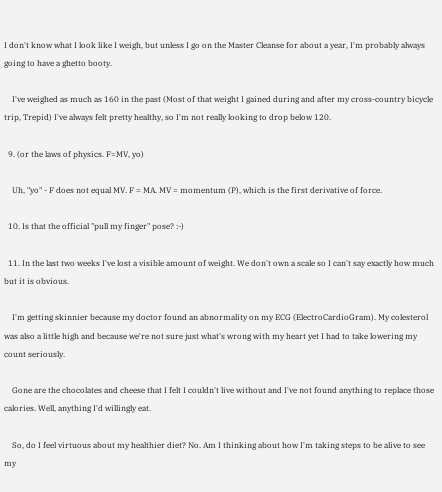I don't know what I look like I weigh, but unless I go on the Master Cleanse for about a year, I'm probably always going to have a ghetto booty.

    I've weighed as much as 160 in the past (Most of that weight I gained during and after my cross-country bicycle trip, Trepid) I've always felt pretty healthy, so I'm not really looking to drop below 120.

  9. (or the laws of physics. F=MV, yo)

    Uh, "yo" - F does not equal MV. F = MA. MV = momentum (P), which is the first derivative of force.

  10. Is that the official "pull my finger" pose? :-)

  11. In the last two weeks I've lost a visible amount of weight. We don't own a scale so I can't say exactly how much but it is obvious.

    I'm getting skinnier because my doctor found an abnormality on my ECG (ElectroCardioGram). My colesterol was also a little high and because we're not sure just what's wrong with my heart yet I had to take lowering my count seriously.

    Gone are the chocolates and cheese that I felt I couldn't live without and I've not found anything to replace those calories. Well, anything I'd willingly eat.

    So, do I feel virtuous about my healthier diet? No. Am I thinking about how I'm taking steps to be alive to see my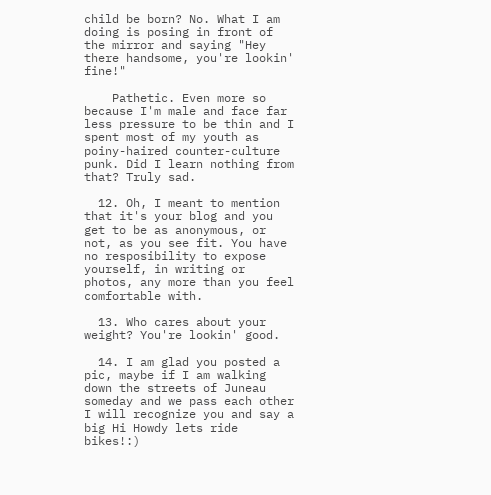child be born? No. What I am doing is posing in front of the mirror and saying "Hey there handsome, you're lookin' fine!"

    Pathetic. Even more so because I'm male and face far less pressure to be thin and I spent most of my youth as poiny-haired counter-culture punk. Did I learn nothing from that? Truly sad.

  12. Oh, I meant to mention that it's your blog and you get to be as anonymous, or not, as you see fit. You have no resposibility to expose yourself, in writing or photos, any more than you feel comfortable with.

  13. Who cares about your weight? You're lookin' good.

  14. I am glad you posted a pic, maybe if I am walking down the streets of Juneau someday and we pass each other I will recognize you and say a big Hi Howdy lets ride bikes!:)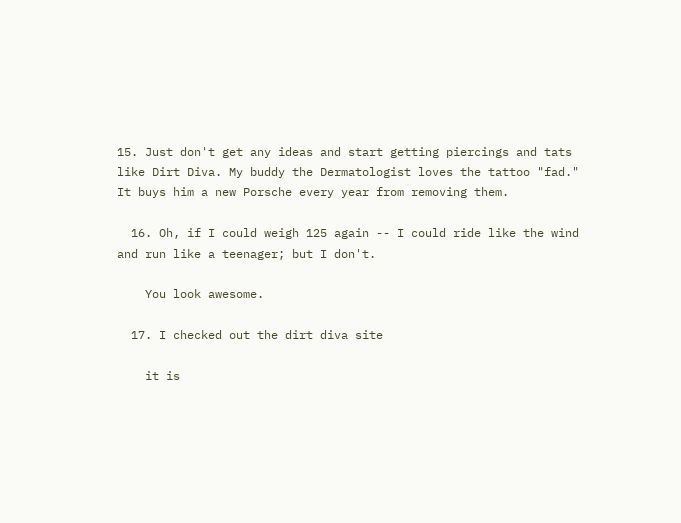15. Just don't get any ideas and start getting piercings and tats like Dirt Diva. My buddy the Dermatologist loves the tattoo "fad." It buys him a new Porsche every year from removing them.

  16. Oh, if I could weigh 125 again -- I could ride like the wind and run like a teenager; but I don't.

    You look awesome.

  17. I checked out the dirt diva site

    it is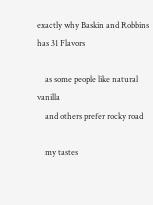exactly why Baskin and Robbins has 31 Flavors

    as some people like natural vanilla
    and others prefer rocky road

    my tastes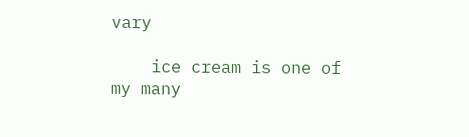vary

    ice cream is one of my many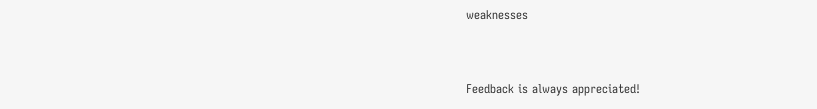weaknesses


Feedback is always appreciated!